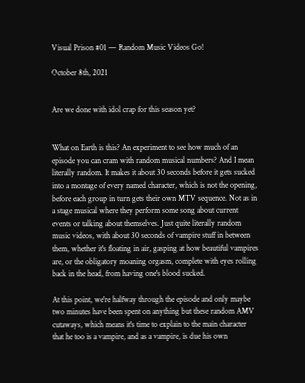Visual Prison #01 — Random Music Videos Go!

October 8th, 2021


Are we done with idol crap for this season yet?


What on Earth is this? An experiment to see how much of an episode you can cram with random musical numbers? And I mean literally random. It makes it about 30 seconds before it gets sucked into a montage of every named character, which is not the opening, before each group in turn gets their own MTV sequence. Not as in a stage musical where they perform some song about current events or talking about themselves. Just quite literally random music videos, with about 30 seconds of vampire stuff in between them, whether it's floating in air, gasping at how beautiful vampires are, or the obligatory moaning orgasm, complete with eyes rolling back in the head, from having one's blood sucked.

At this point, we're halfway through the episode and only maybe two minutes have been spent on anything but these random AMV cutaways, which means it's time to explain to the main character that he too is a vampire, and as a vampire, is due his own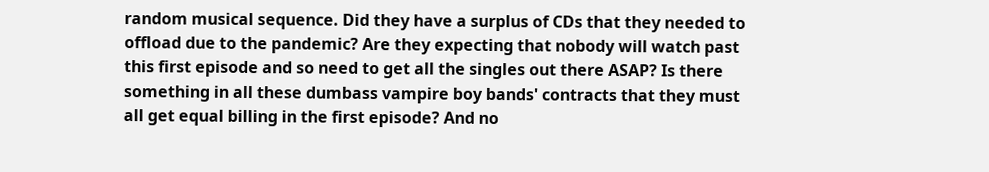random musical sequence. Did they have a surplus of CDs that they needed to offload due to the pandemic? Are they expecting that nobody will watch past this first episode and so need to get all the singles out there ASAP? Is there something in all these dumbass vampire boy bands' contracts that they must all get equal billing in the first episode? And no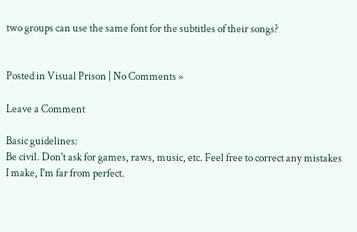two groups can use the same font for the subtitles of their songs?


Posted in Visual Prison | No Comments »

Leave a Comment

Basic guidelines:
Be civil. Don't ask for games, raws, music, etc. Feel free to correct any mistakes I make, I'm far from perfect.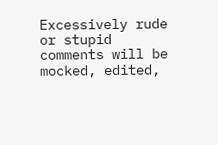Excessively rude or stupid comments will be mocked, edited,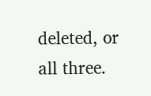deleted, or all three.